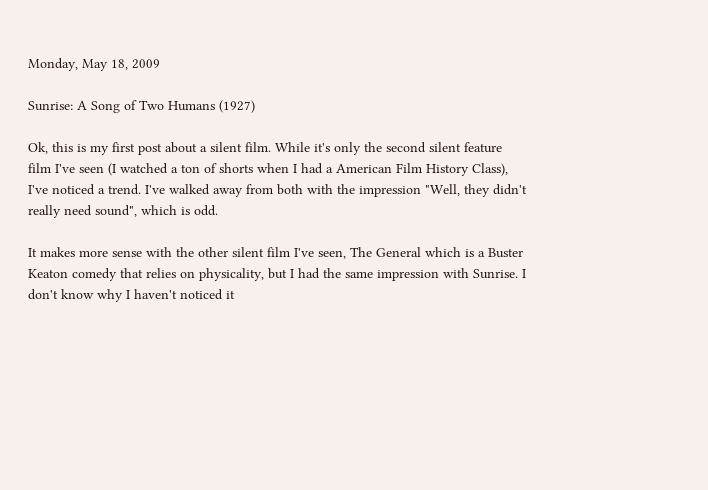Monday, May 18, 2009

Sunrise: A Song of Two Humans (1927)

Ok, this is my first post about a silent film. While it's only the second silent feature film I've seen (I watched a ton of shorts when I had a American Film History Class), I've noticed a trend. I've walked away from both with the impression "Well, they didn't really need sound", which is odd.

It makes more sense with the other silent film I've seen, The General which is a Buster Keaton comedy that relies on physicality, but I had the same impression with Sunrise. I don't know why I haven't noticed it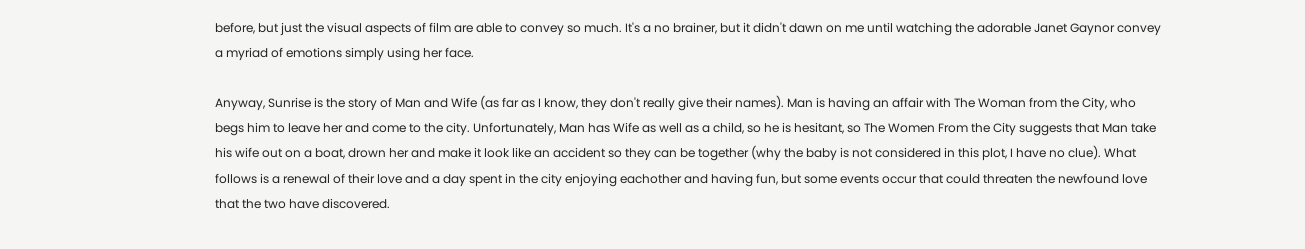before, but just the visual aspects of film are able to convey so much. It's a no brainer, but it didn't dawn on me until watching the adorable Janet Gaynor convey a myriad of emotions simply using her face.

Anyway, Sunrise is the story of Man and Wife (as far as I know, they don't really give their names). Man is having an affair with The Woman from the City, who begs him to leave her and come to the city. Unfortunately, Man has Wife as well as a child, so he is hesitant, so The Women From the City suggests that Man take his wife out on a boat, drown her and make it look like an accident so they can be together (why the baby is not considered in this plot, I have no clue). What follows is a renewal of their love and a day spent in the city enjoying eachother and having fun, but some events occur that could threaten the newfound love that the two have discovered.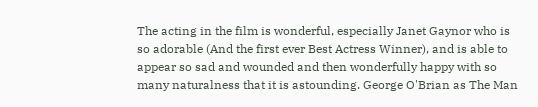The acting in the film is wonderful, especially Janet Gaynor who is so adorable (And the first ever Best Actress Winner), and is able to appear so sad and wounded and then wonderfully happy with so many naturalness that it is astounding. George O'Brian as The Man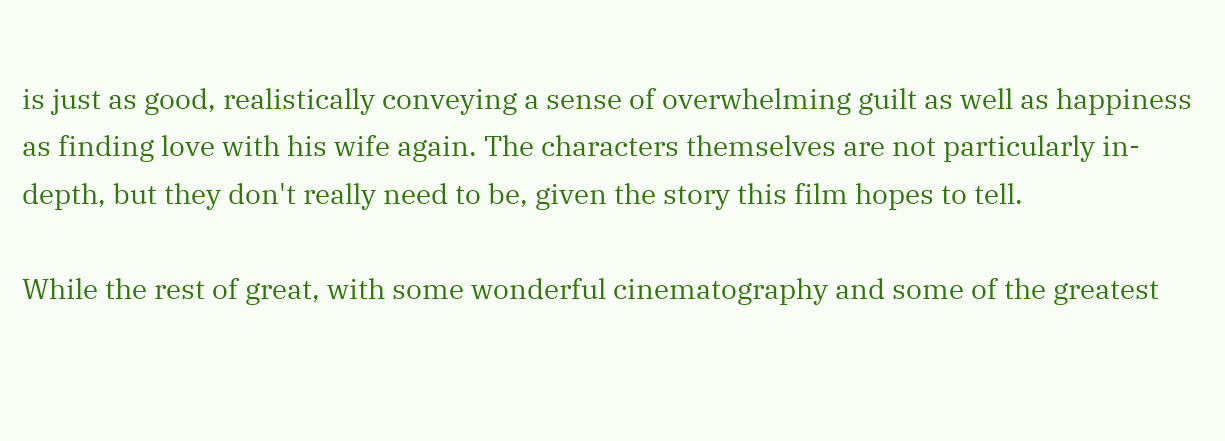is just as good, realistically conveying a sense of overwhelming guilt as well as happiness as finding love with his wife again. The characters themselves are not particularly in-depth, but they don't really need to be, given the story this film hopes to tell.

While the rest of great, with some wonderful cinematography and some of the greatest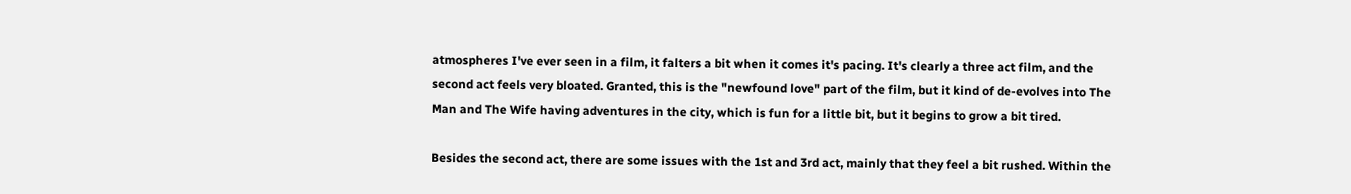atmospheres I've ever seen in a film, it falters a bit when it comes it's pacing. It's clearly a three act film, and the second act feels very bloated. Granted, this is the "newfound love" part of the film, but it kind of de-evolves into The Man and The Wife having adventures in the city, which is fun for a little bit, but it begins to grow a bit tired.

Besides the second act, there are some issues with the 1st and 3rd act, mainly that they feel a bit rushed. Within the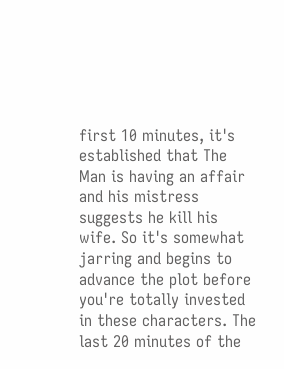first 10 minutes, it's established that The Man is having an affair and his mistress suggests he kill his wife. So it's somewhat jarring and begins to advance the plot before you're totally invested in these characters. The last 20 minutes of the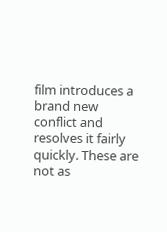film introduces a brand new conflict and resolves it fairly quickly. These are not as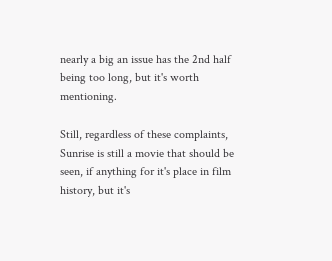nearly a big an issue has the 2nd half being too long, but it's worth mentioning.

Still, regardless of these complaints, Sunrise is still a movie that should be seen, if anything for it's place in film history, but it's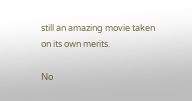still an amazing movie taken on its own merits.

No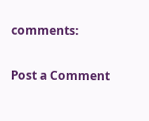comments:

Post a Comment